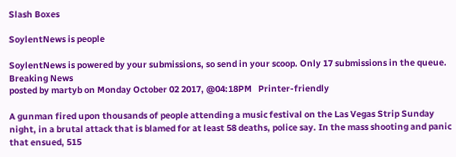Slash Boxes

SoylentNews is people

SoylentNews is powered by your submissions, so send in your scoop. Only 17 submissions in the queue.
Breaking News
posted by martyb on Monday October 02 2017, @04:18PM   Printer-friendly

A gunman fired upon thousands of people attending a music festival on the Las Vegas Strip Sunday night, in a brutal attack that is blamed for at least 58 deaths, police say. In the mass shooting and panic that ensued, 515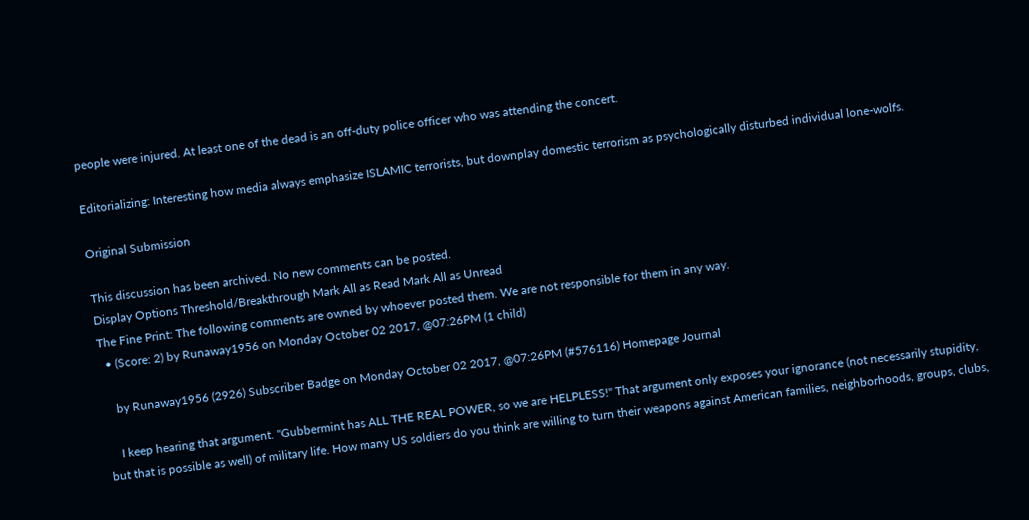people were injured. At least one of the dead is an off-duty police officer who was attending the concert.

Editorializing: Interesting how media always emphasize ISLAMIC terrorists, but downplay domestic terrorism as psychologically disturbed individual lone-wolfs.

Original Submission

This discussion has been archived. No new comments can be posted.
Display Options Threshold/Breakthrough Mark All as Read Mark All as Unread
The Fine Print: The following comments are owned by whoever posted them. We are not responsible for them in any way.
  • (Score: 2) by Runaway1956 on Monday October 02 2017, @07:26PM (1 child)

    by Runaway1956 (2926) Subscriber Badge on Monday October 02 2017, @07:26PM (#576116) Homepage Journal

    I keep hearing that argument. "Gubbermint has ALL THE REAL POWER, so we are HELPLESS!" That argument only exposes your ignorance (not necessarily stupidity, but that is possible as well) of military life. How many US soldiers do you think are willing to turn their weapons against American families, neighborhoods, groups, clubs,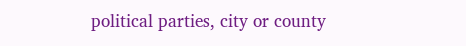political parties, city or county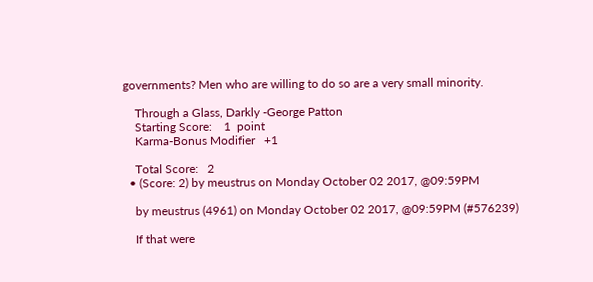governments? Men who are willing to do so are a very small minority.

    Through a Glass, Darkly -George Patton
    Starting Score:    1  point
    Karma-Bonus Modifier   +1

    Total Score:   2
  • (Score: 2) by meustrus on Monday October 02 2017, @09:59PM

    by meustrus (4961) on Monday October 02 2017, @09:59PM (#576239)

    If that were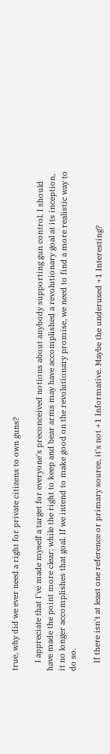true, why did we ever need a right for private citizens to own guns?

    I appreciate that I've made myself a target for everyone's preconceived notions about anybody supporting gun control. I should have made the point more clear: while the right to keep and bear arms may have accomplished a revolutionary goal at its inception, it no longer accomplishes that goal. If we intend to make good on the revolutionary promise, we need to find a more realistic way to do so.

    If there isn't at least one reference or primary source, it's not +1 Informative. Maybe the underused +1 Interesting?